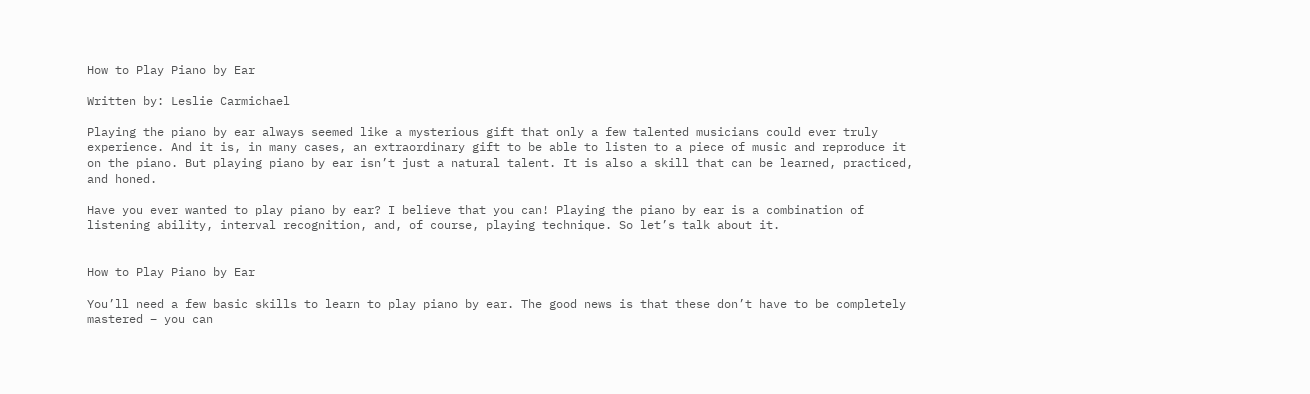How to Play Piano by Ear

Written by: Leslie Carmichael

Playing the piano by ear always seemed like a mysterious gift that only a few talented musicians could ever truly experience. And it is, in many cases, an extraordinary gift to be able to listen to a piece of music and reproduce it on the piano. But playing piano by ear isn’t just a natural talent. It is also a skill that can be learned, practiced, and honed.

Have you ever wanted to play piano by ear? I believe that you can! Playing the piano by ear is a combination of listening ability, interval recognition, and, of course, playing technique. So let’s talk about it.


How to Play Piano by Ear

You’ll need a few basic skills to learn to play piano by ear. The good news is that these don’t have to be completely mastered – you can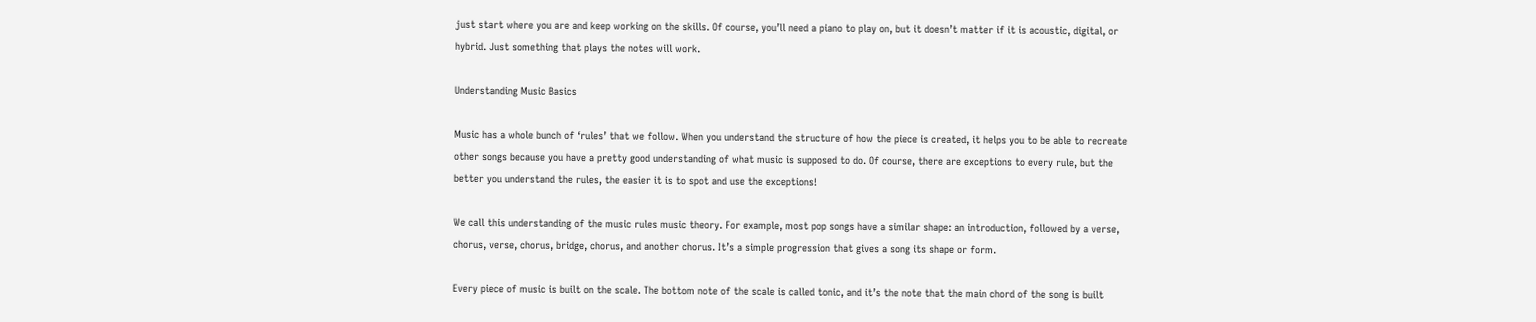just start where you are and keep working on the skills. Of course, you’ll need a piano to play on, but it doesn’t matter if it is acoustic, digital, or hybrid. Just something that plays the notes will work.

Understanding Music Basics

Music has a whole bunch of ‘rules’ that we follow. When you understand the structure of how the piece is created, it helps you to be able to recreate other songs because you have a pretty good understanding of what music is supposed to do. Of course, there are exceptions to every rule, but the better you understand the rules, the easier it is to spot and use the exceptions!

We call this understanding of the music rules music theory. For example, most pop songs have a similar shape: an introduction, followed by a verse, chorus, verse, chorus, bridge, chorus, and another chorus. It’s a simple progression that gives a song its shape or form.

Every piece of music is built on the scale. The bottom note of the scale is called tonic, and it’s the note that the main chord of the song is built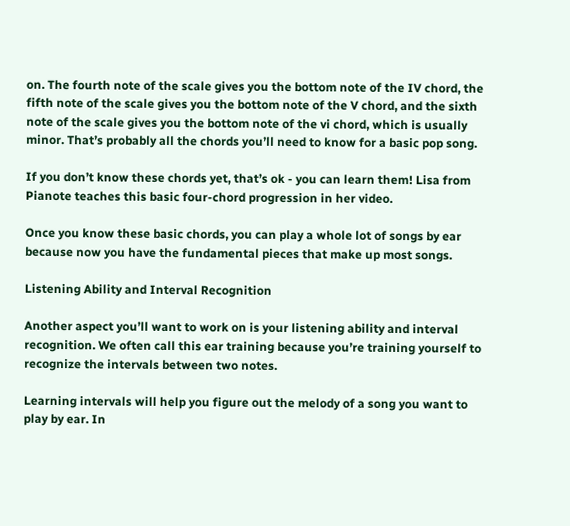on. The fourth note of the scale gives you the bottom note of the IV chord, the fifth note of the scale gives you the bottom note of the V chord, and the sixth note of the scale gives you the bottom note of the vi chord, which is usually minor. That’s probably all the chords you’ll need to know for a basic pop song.

If you don’t know these chords yet, that’s ok - you can learn them! Lisa from Pianote teaches this basic four-chord progression in her video.

Once you know these basic chords, you can play a whole lot of songs by ear because now you have the fundamental pieces that make up most songs.

Listening Ability and Interval Recognition

Another aspect you’ll want to work on is your listening ability and interval recognition. We often call this ear training because you’re training yourself to recognize the intervals between two notes.

Learning intervals will help you figure out the melody of a song you want to play by ear. In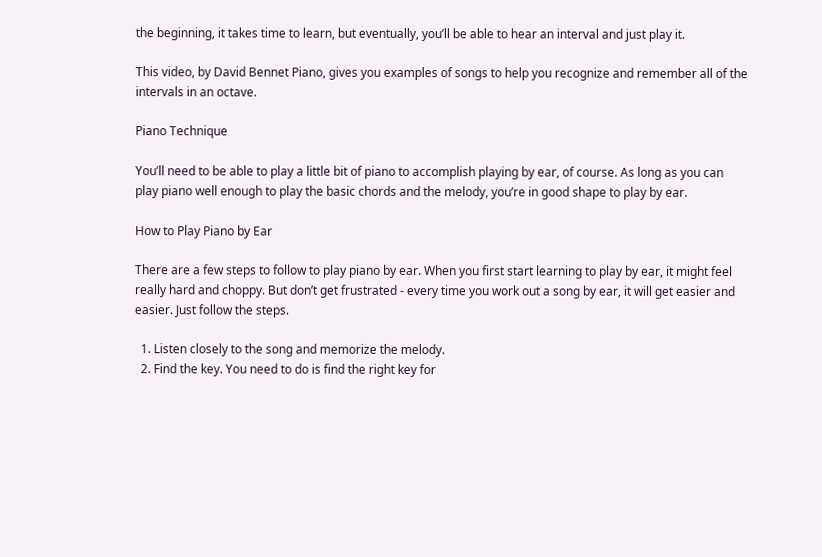the beginning, it takes time to learn, but eventually, you’ll be able to hear an interval and just play it.

This video, by David Bennet Piano, gives you examples of songs to help you recognize and remember all of the intervals in an octave.

Piano Technique

You’ll need to be able to play a little bit of piano to accomplish playing by ear, of course. As long as you can play piano well enough to play the basic chords and the melody, you’re in good shape to play by ear.

How to Play Piano by Ear

There are a few steps to follow to play piano by ear. When you first start learning to play by ear, it might feel really hard and choppy. But don’t get frustrated - every time you work out a song by ear, it will get easier and easier. Just follow the steps.

  1. Listen closely to the song and memorize the melody.
  2. Find the key. You need to do is find the right key for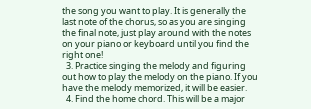the song you want to play. It is generally the last note of the chorus, so as you are singing the final note, just play around with the notes on your piano or keyboard until you find the right one!
  3. Practice singing the melody and figuring out how to play the melody on the piano. If you have the melody memorized, it will be easier.
  4. Find the home chord. This will be a major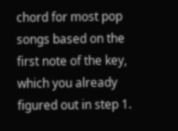chord for most pop songs based on the first note of the key, which you already figured out in step 1.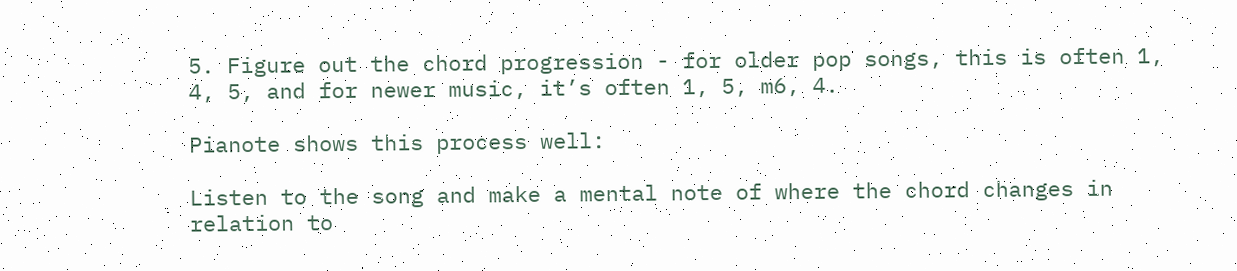5. Figure out the chord progression - for older pop songs, this is often 1, 4, 5, and for newer music, it’s often 1, 5, m6, 4.

Pianote shows this process well:

Listen to the song and make a mental note of where the chord changes in relation to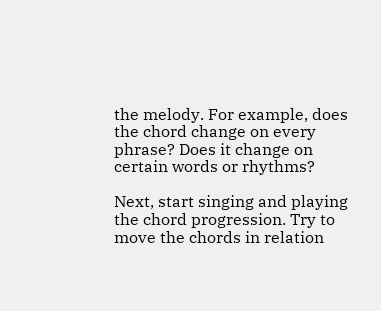the melody. For example, does the chord change on every phrase? Does it change on certain words or rhythms?

Next, start singing and playing the chord progression. Try to move the chords in relation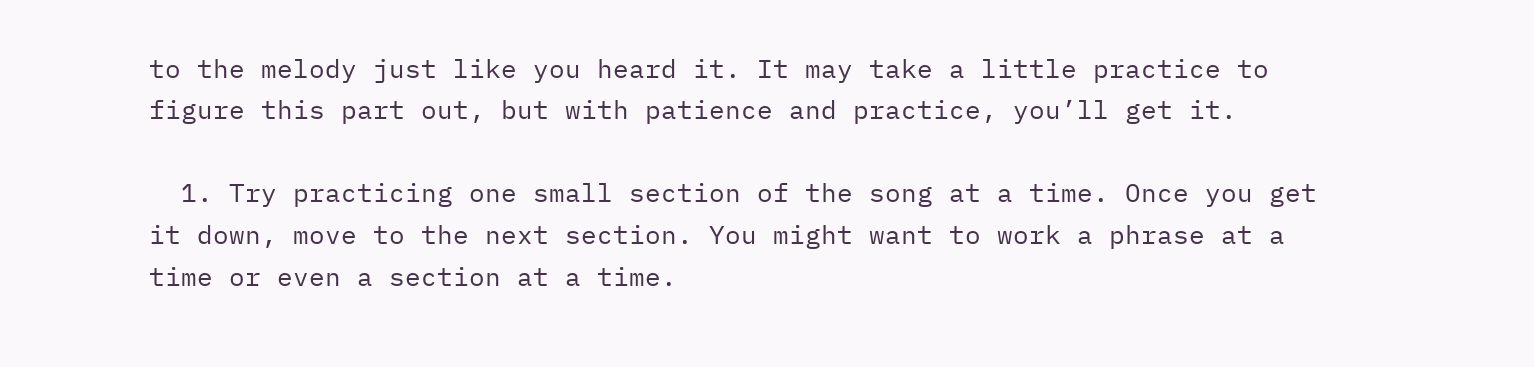to the melody just like you heard it. It may take a little practice to figure this part out, but with patience and practice, you’ll get it.

  1. Try practicing one small section of the song at a time. Once you get it down, move to the next section. You might want to work a phrase at a time or even a section at a time.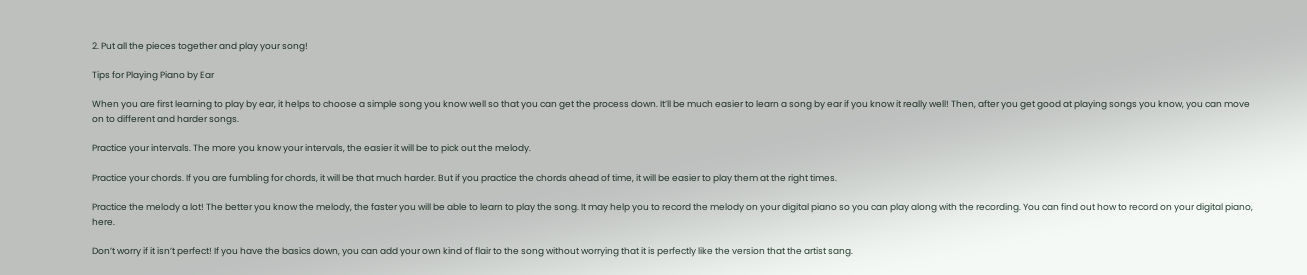2. Put all the pieces together and play your song!

Tips for Playing Piano by Ear

When you are first learning to play by ear, it helps to choose a simple song you know well so that you can get the process down. It’ll be much easier to learn a song by ear if you know it really well! Then, after you get good at playing songs you know, you can move on to different and harder songs.

Practice your intervals. The more you know your intervals, the easier it will be to pick out the melody.

Practice your chords. If you are fumbling for chords, it will be that much harder. But if you practice the chords ahead of time, it will be easier to play them at the right times.

Practice the melody a lot! The better you know the melody, the faster you will be able to learn to play the song. It may help you to record the melody on your digital piano so you can play along with the recording. You can find out how to record on your digital piano, here.

Don’t worry if it isn’t perfect! If you have the basics down, you can add your own kind of flair to the song without worrying that it is perfectly like the version that the artist sang.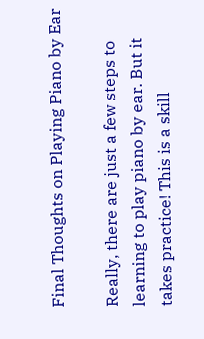Final Thoughts on Playing Piano by Ear

Really, there are just a few steps to learning to play piano by ear. But it takes practice! This is a skill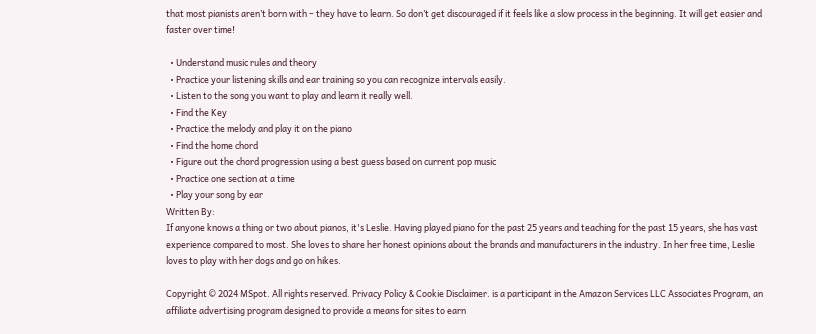that most pianists aren’t born with – they have to learn. So don’t get discouraged if it feels like a slow process in the beginning. It will get easier and faster over time!

  • Understand music rules and theory
  • Practice your listening skills and ear training so you can recognize intervals easily.
  • Listen to the song you want to play and learn it really well.
  • Find the Key
  • Practice the melody and play it on the piano
  • Find the home chord
  • Figure out the chord progression using a best guess based on current pop music
  • Practice one section at a time
  • Play your song by ear
Written By:
If anyone knows a thing or two about pianos, it's Leslie. Having played piano for the past 25 years and teaching for the past 15 years, she has vast experience compared to most. She loves to share her honest opinions about the brands and manufacturers in the industry. In her free time, Leslie loves to play with her dogs and go on hikes.

Copyright © 2024 MSpot. All rights reserved. Privacy Policy & Cookie Disclaimer. is a participant in the Amazon Services LLC Associates Program, an affiliate advertising program designed to provide a means for sites to earn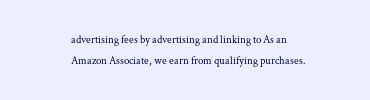advertising fees by advertising and linking to As an Amazon Associate, we earn from qualifying purchases.